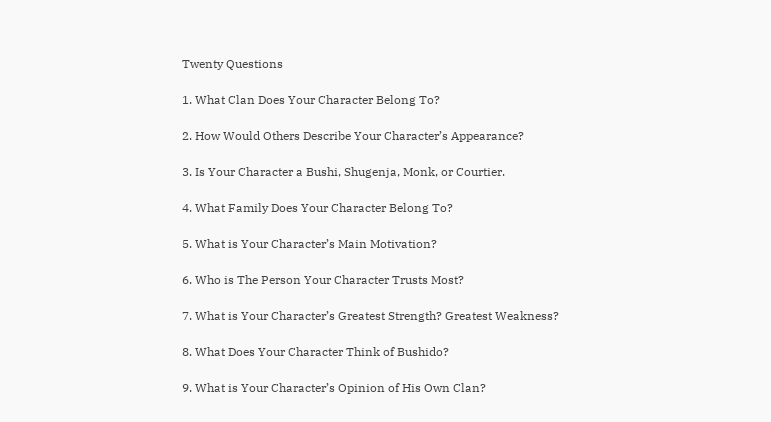Twenty Questions

1. What Clan Does Your Character Belong To?

2. How Would Others Describe Your Character’s Appearance?

3. Is Your Character a Bushi, Shugenja, Monk, or Courtier.

4. What Family Does Your Character Belong To?

5. What is Your Character’s Main Motivation?

6. Who is The Person Your Character Trusts Most?

7. What is Your Character’s Greatest Strength? Greatest Weakness?

8. What Does Your Character Think of Bushido?

9. What is Your Character’s Opinion of His Own Clan?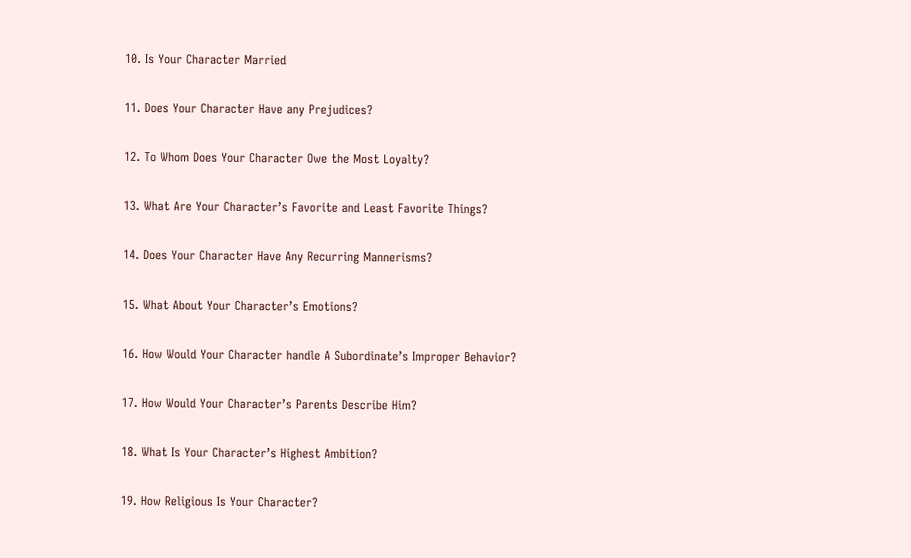10. Is Your Character Married

11. Does Your Character Have any Prejudices?

12. To Whom Does Your Character Owe the Most Loyalty?

13. What Are Your Character’s Favorite and Least Favorite Things?

14. Does Your Character Have Any Recurring Mannerisms?

15. What About Your Character’s Emotions?

16. How Would Your Character handle A Subordinate’s Improper Behavior?

17. How Would Your Character’s Parents Describe Him?

18. What Is Your Character’s Highest Ambition?

19. How Religious Is Your Character?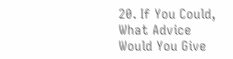20. If You Could, What Advice Would You Give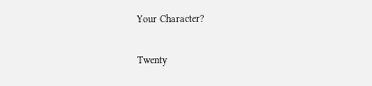Your Character?

Twenty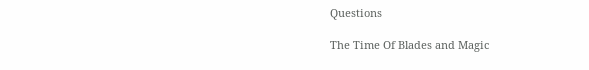Questions

The Time Of Blades and Magic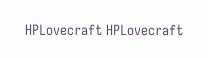HPLovecraft HPLovecraft